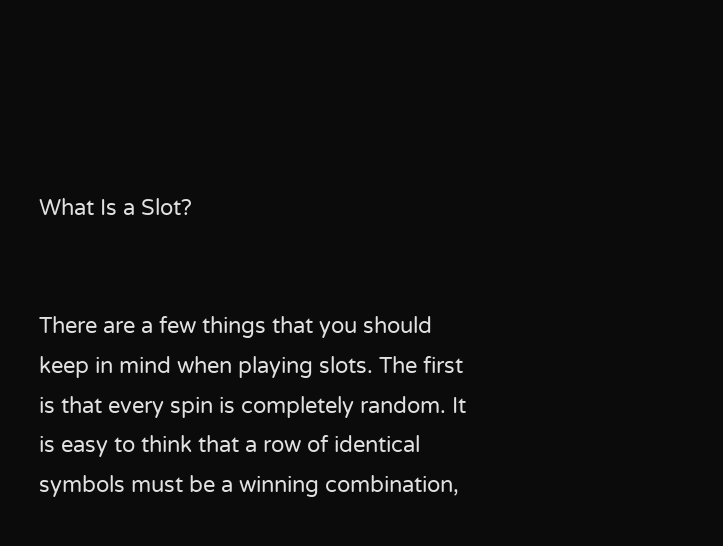What Is a Slot?


There are a few things that you should keep in mind when playing slots. The first is that every spin is completely random. It is easy to think that a row of identical symbols must be a winning combination,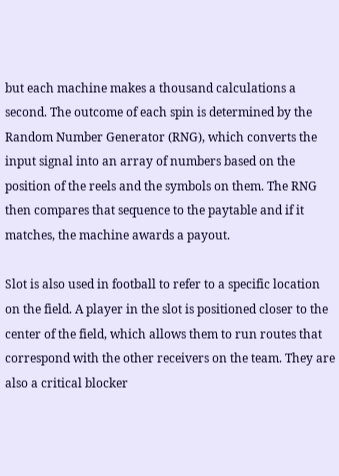but each machine makes a thousand calculations a second. The outcome of each spin is determined by the Random Number Generator (RNG), which converts the input signal into an array of numbers based on the position of the reels and the symbols on them. The RNG then compares that sequence to the paytable and if it matches, the machine awards a payout.

Slot is also used in football to refer to a specific location on the field. A player in the slot is positioned closer to the center of the field, which allows them to run routes that correspond with the other receivers on the team. They are also a critical blocker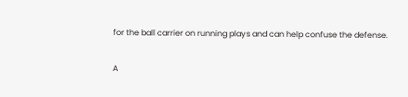for the ball carrier on running plays and can help confuse the defense.

A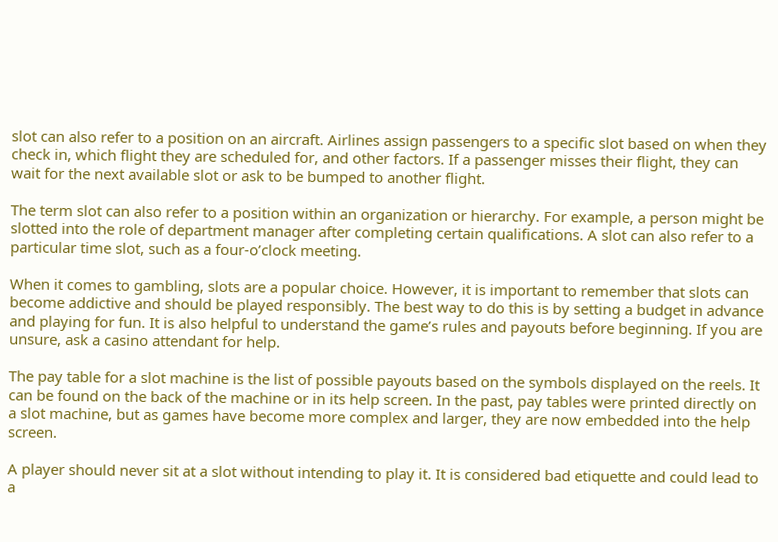slot can also refer to a position on an aircraft. Airlines assign passengers to a specific slot based on when they check in, which flight they are scheduled for, and other factors. If a passenger misses their flight, they can wait for the next available slot or ask to be bumped to another flight.

The term slot can also refer to a position within an organization or hierarchy. For example, a person might be slotted into the role of department manager after completing certain qualifications. A slot can also refer to a particular time slot, such as a four-o’clock meeting.

When it comes to gambling, slots are a popular choice. However, it is important to remember that slots can become addictive and should be played responsibly. The best way to do this is by setting a budget in advance and playing for fun. It is also helpful to understand the game’s rules and payouts before beginning. If you are unsure, ask a casino attendant for help.

The pay table for a slot machine is the list of possible payouts based on the symbols displayed on the reels. It can be found on the back of the machine or in its help screen. In the past, pay tables were printed directly on a slot machine, but as games have become more complex and larger, they are now embedded into the help screen.

A player should never sit at a slot without intending to play it. It is considered bad etiquette and could lead to a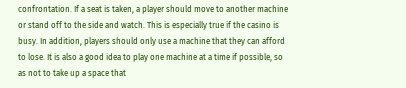confrontation. If a seat is taken, a player should move to another machine or stand off to the side and watch. This is especially true if the casino is busy. In addition, players should only use a machine that they can afford to lose. It is also a good idea to play one machine at a time if possible, so as not to take up a space that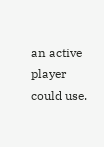an active player could use.